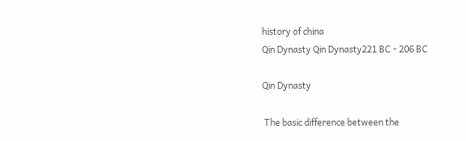history of china
Qin Dynasty Qin Dynasty221 BC - 206 BC

Qin Dynasty

 The basic difference between the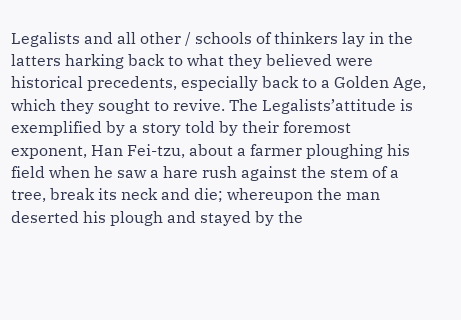Legalists and all other / schools of thinkers lay in the latters harking back to what they believed were historical precedents, especially back to a Golden Age, which they sought to revive. The Legalists’attitude is exemplified by a story told by their foremost exponent, Han Fei-tzu, about a farmer ploughing his field when he saw a hare rush against the stem of a tree, break its neck and die; whereupon the man deserted his plough and stayed by the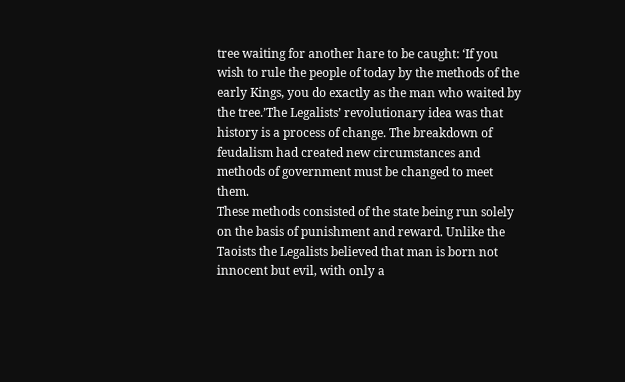tree waiting for another hare to be caught: ‘If you wish to rule the people of today by the methods of the early Kings, you do exactly as the man who waited by the tree.’The Legalists’ revolutionary idea was that history is a process of change. The breakdown of feudalism had created new circumstances and methods of government must be changed to meet them.
These methods consisted of the state being run solely on the basis of punishment and reward. Unlike the Taoists the Legalists believed that man is born not innocent but evil, with only a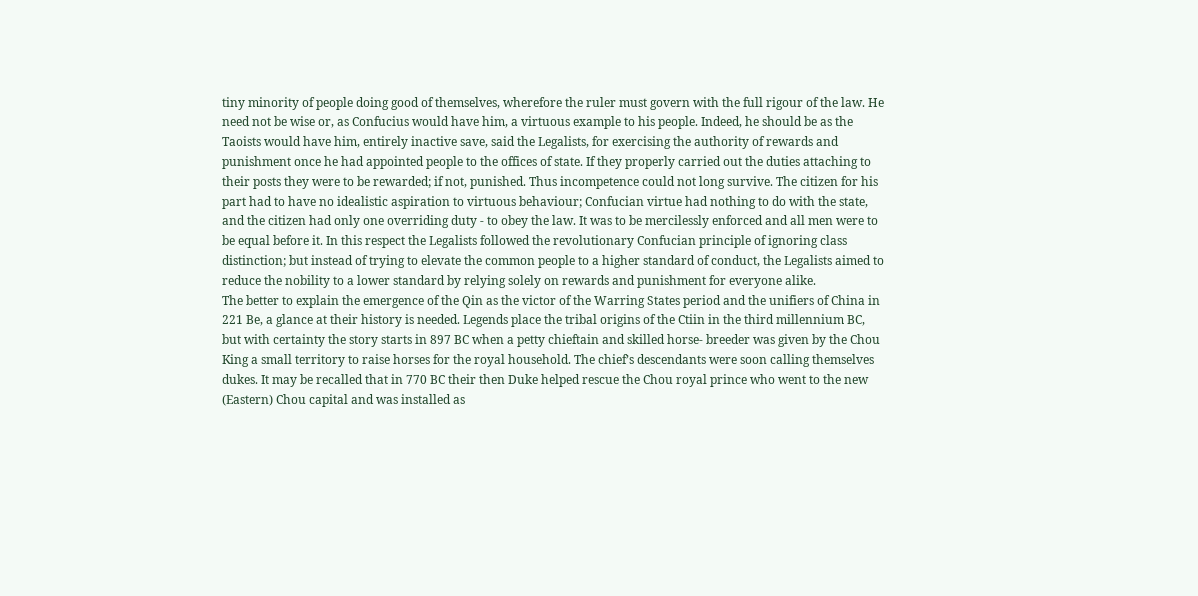tiny minority of people doing good of themselves, wherefore the ruler must govern with the full rigour of the law. He need not be wise or, as Confucius would have him, a virtuous example to his people. Indeed, he should be as the Taoists would have him, entirely inactive save, said the Legalists, for exercising the authority of rewards and punishment once he had appointed people to the offices of state. If they properly carried out the duties attaching to their posts they were to be rewarded; if not, punished. Thus incompetence could not long survive. The citizen for his part had to have no idealistic aspiration to virtuous behaviour; Confucian virtue had nothing to do with the state, and the citizen had only one overriding duty - to obey the law. It was to be mercilessly enforced and all men were to be equal before it. In this respect the Legalists followed the revolutionary Confucian principle of ignoring class distinction; but instead of trying to elevate the common people to a higher standard of conduct, the Legalists aimed to reduce the nobility to a lower standard by relying solely on rewards and punishment for everyone alike.
The better to explain the emergence of the Qin as the victor of the Warring States period and the unifiers of China in 221 Be, a glance at their history is needed. Legends place the tribal origins of the Ctiin in the third millennium BC, but with certainty the story starts in 897 BC when a petty chieftain and skilled horse- breeder was given by the Chou King a small territory to raise horses for the royal household. The chief’s descendants were soon calling themselves dukes. It may be recalled that in 770 BC their then Duke helped rescue the Chou royal prince who went to the new (Eastern) Chou capital and was installed as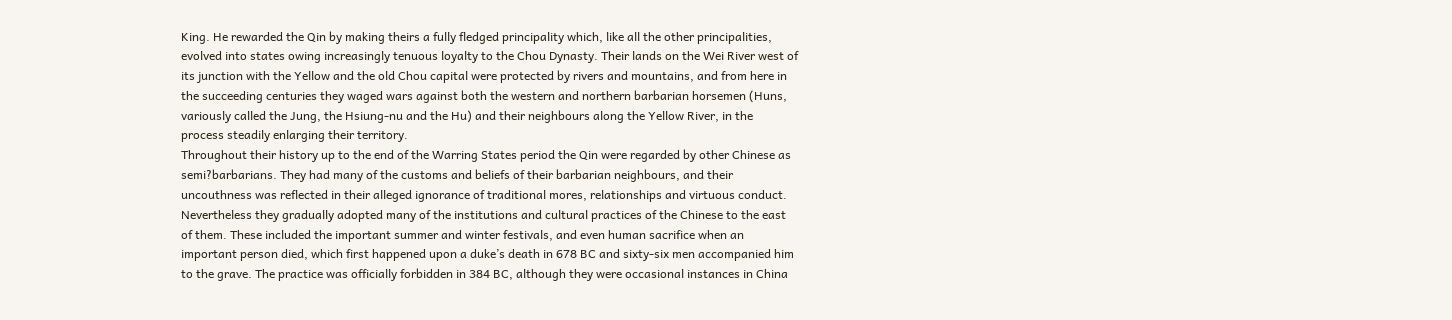King. He rewarded the Qin by making theirs a fully fledged principality which, like all the other principalities, evolved into states owing increasingly tenuous loyalty to the Chou Dynasty. Their lands on the Wei River west of its junction with the Yellow and the old Chou capital were protected by rivers and mountains, and from here in the succeeding centuries they waged wars against both the western and northern barbarian horsemen (Huns, variously called the Jung, the Hsiung-nu and the Hu) and their neighbours along the Yellow River, in the process steadily enlarging their territory.
Throughout their history up to the end of the Warring States period the Qin were regarded by other Chinese as semi?barbarians. They had many of the customs and beliefs of their barbarian neighbours, and their uncouthness was reflected in their alleged ignorance of traditional mores, relationships and virtuous conduct. Nevertheless they gradually adopted many of the institutions and cultural practices of the Chinese to the east of them. These included the important summer and winter festivals, and even human sacrifice when an important person died, which first happened upon a duke’s death in 678 BC and sixty-six men accompanied him to the grave. The practice was officially forbidden in 384 BC, although they were occasional instances in China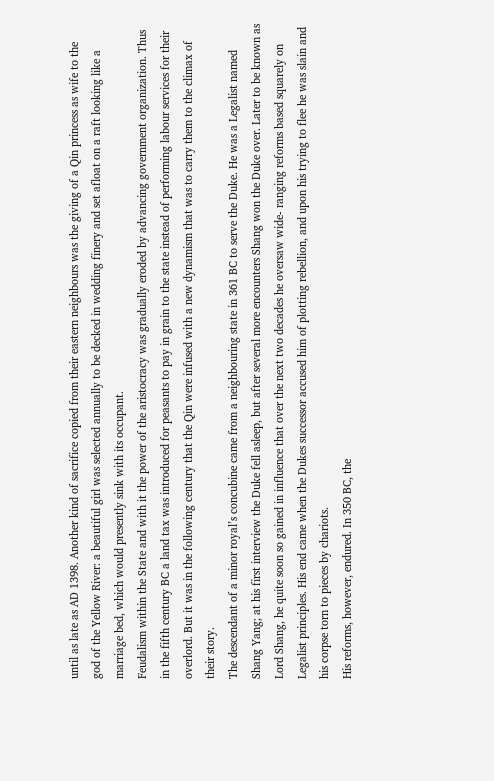until as late as AD 1398. Another kind of sacrifice copied from their eastern neighbours was the giving of a Qin princess as wife to the god of the Yellow River: a beautiful girl was selected annually to be decked in wedding finery and set afloat on a raft looking like a marriage bed, which would presently sink with its occupant.
Feudalism within the State and with it the power of the aristocracy was gradually eroded by advancing government organization. Thus in the fifth century BC a land tax was introduced for peasants to pay in grain to the state instead of performing labour services for their overlord. But it was in the following century that the Qin were infused with a new dynamism that was to carry them to the climax of their story.
The descendant of a minor royal’s concubine came from a neighbouring state in 361 BC to serve the Duke. He was a Legalist named Shang Yang; at his first interview the Duke fell asleep, but after several more encounters Shang won the Duke over. Later to be known as Lord Shang, he quite soon so gained in influence that over the next two decades he oversaw wide- ranging reforms based squarely on Legalist principles. His end came when the Dukes successor accused him of plotting rebellion, and upon his trying to flee he was slain and his corpse torn to pieces by chariots.
His reforms, however, endured. In 350 BC, the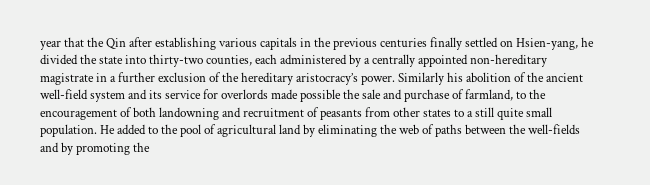year that the Qin after establishing various capitals in the previous centuries finally settled on Hsien-yang, he divided the state into thirty-two counties, each administered by a centrally appointed non-hereditary magistrate in a further exclusion of the hereditary aristocracy’s power. Similarly his abolition of the ancient well-field system and its service for overlords made possible the sale and purchase of farmland, to the encouragement of both landowning and recruitment of peasants from other states to a still quite small population. He added to the pool of agricultural land by eliminating the web of paths between the well-fields and by promoting the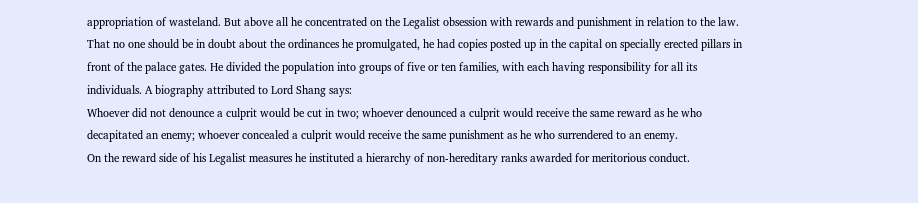appropriation of wasteland. But above all he concentrated on the Legalist obsession with rewards and punishment in relation to the law. That no one should be in doubt about the ordinances he promulgated, he had copies posted up in the capital on specially erected pillars in front of the palace gates. He divided the population into groups of five or ten families, with each having responsibility for all its individuals. A biography attributed to Lord Shang says:
Whoever did not denounce a culprit would be cut in two; whoever denounced a culprit would receive the same reward as he who decapitated an enemy; whoever concealed a culprit would receive the same punishment as he who surrendered to an enemy.
On the reward side of his Legalist measures he instituted a hierarchy of non-hereditary ranks awarded for meritorious conduct.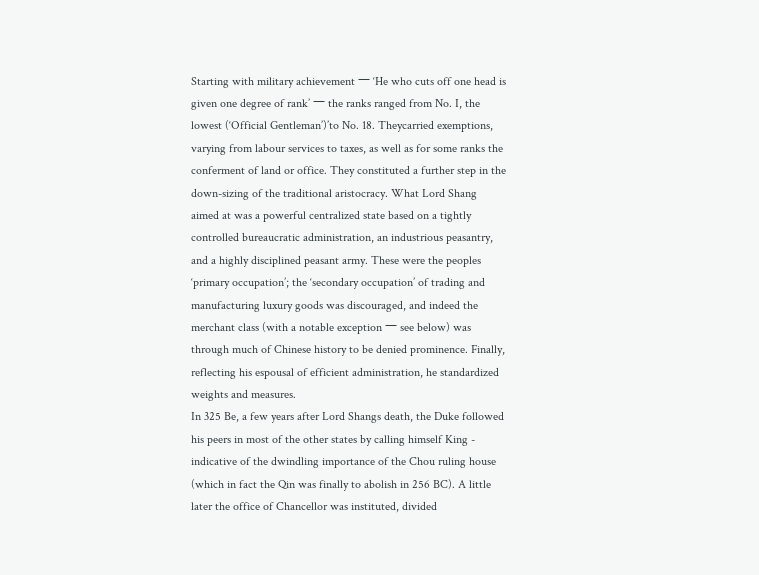Starting with military achievement 一 ‘He who cuts off one head is given one degree of rank’ 一 the ranks ranged from No. I, the lowest (‘Official Gentleman’)’to No. 18. Theycarried exemptions, varying from labour services to taxes, as well as for some ranks the conferment of land or office. They constituted a further step in the down-sizing of the traditional aristocracy. What Lord Shang aimed at was a powerful centralized state based on a tightly controlled bureaucratic administration, an industrious peasantry, and a highly disciplined peasant army. These were the peoples ‘primary occupation’; the ‘secondary occupation’ of trading and manufacturing luxury goods was discouraged, and indeed the merchant class (with a notable exception 一 see below) was through much of Chinese history to be denied prominence. Finally, reflecting his espousal of efficient administration, he standardized weights and measures.
In 325 Be, a few years after Lord Shangs death, the Duke followed his peers in most of the other states by calling himself King - indicative of the dwindling importance of the Chou ruling house (which in fact the Qin was finally to abolish in 256 BC). A little later the office of Chancellor was instituted, divided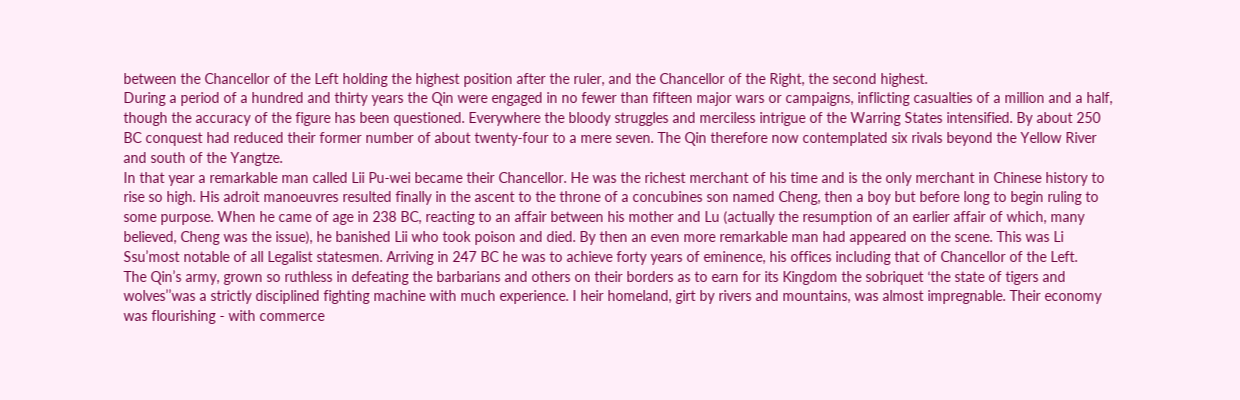between the Chancellor of the Left holding the highest position after the ruler, and the Chancellor of the Right, the second highest.
During a period of a hundred and thirty years the Qin were engaged in no fewer than fifteen major wars or campaigns, inflicting casualties of a million and a half, though the accuracy of the figure has been questioned. Everywhere the bloody struggles and merciless intrigue of the Warring States intensified. By about 250 BC conquest had reduced their former number of about twenty-four to a mere seven. The Qin therefore now contemplated six rivals beyond the Yellow River and south of the Yangtze.
In that year a remarkable man called Lii Pu-wei became their Chancellor. He was the richest merchant of his time and is the only merchant in Chinese history to rise so high. His adroit manoeuvres resulted finally in the ascent to the throne of a concubines son named Cheng, then a boy but before long to begin ruling to some purpose. When he came of age in 238 BC, reacting to an affair between his mother and Lu (actually the resumption of an earlier affair of which, many believed, Cheng was the issue), he banished Lii who took poison and died. By then an even more remarkable man had appeared on the scene. This was Li Ssu’most notable of all Legalist statesmen. Arriving in 247 BC he was to achieve forty years of eminence, his offices including that of Chancellor of the Left.
The Qin’s army, grown so ruthless in defeating the barbarians and others on their borders as to earn for its Kingdom the sobriquet ‘the state of tigers and wolves’’was a strictly disciplined fighting machine with much experience. I heir homeland, girt by rivers and mountains, was almost impregnable. Their economy was flourishing - with commerce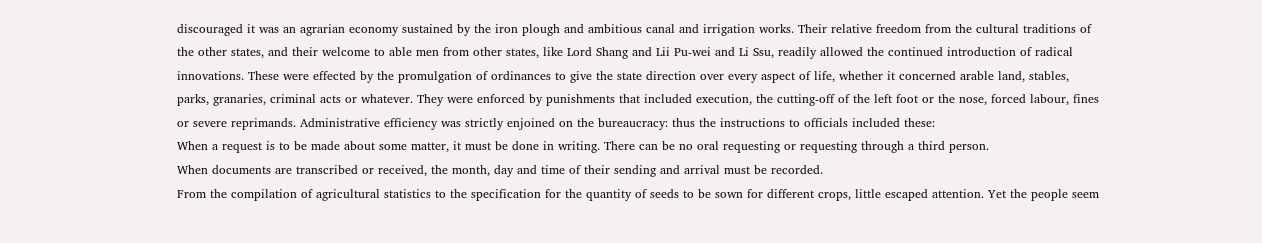discouraged it was an agrarian economy sustained by the iron plough and ambitious canal and irrigation works. Their relative freedom from the cultural traditions of the other states, and their welcome to able men from other states, like Lord Shang and Lii Pu-wei and Li Ssu, readily allowed the continued introduction of radical innovations. These were effected by the promulgation of ordinances to give the state direction over every aspect of life, whether it concerned arable land, stables, parks, granaries, criminal acts or whatever. They were enforced by punishments that included execution, the cutting-off of the left foot or the nose, forced labour, fines or severe reprimands. Administrative efficiency was strictly enjoined on the bureaucracy: thus the instructions to officials included these:
When a request is to be made about some matter, it must be done in writing. There can be no oral requesting or requesting through a third person.
When documents are transcribed or received, the month, day and time of their sending and arrival must be recorded.
From the compilation of agricultural statistics to the specification for the quantity of seeds to be sown for different crops, little escaped attention. Yet the people seem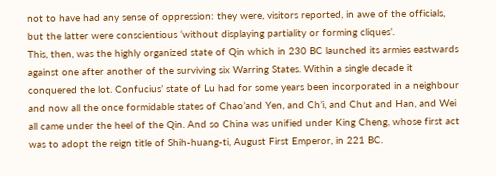not to have had any sense of oppression: they were, visitors reported, in awe of the officials, but the latter were conscientious ‘without displaying partiality or forming cliques’.
This, then, was the highly organized state of Qin which in 230 BC launched its armies eastwards against one after another of the surviving six Warring States. Within a single decade it conquered the lot. Confucius’ state of Lu had for some years been incorporated in a neighbour and now all the once formidable states of Chao’and Yen, and Ch’i, and Chut and Han, and Wei all came under the heel of the Qin. And so China was unified under King Cheng, whose first act was to adopt the reign title of Shih-huang-ti, August First Emperor, in 221 BC.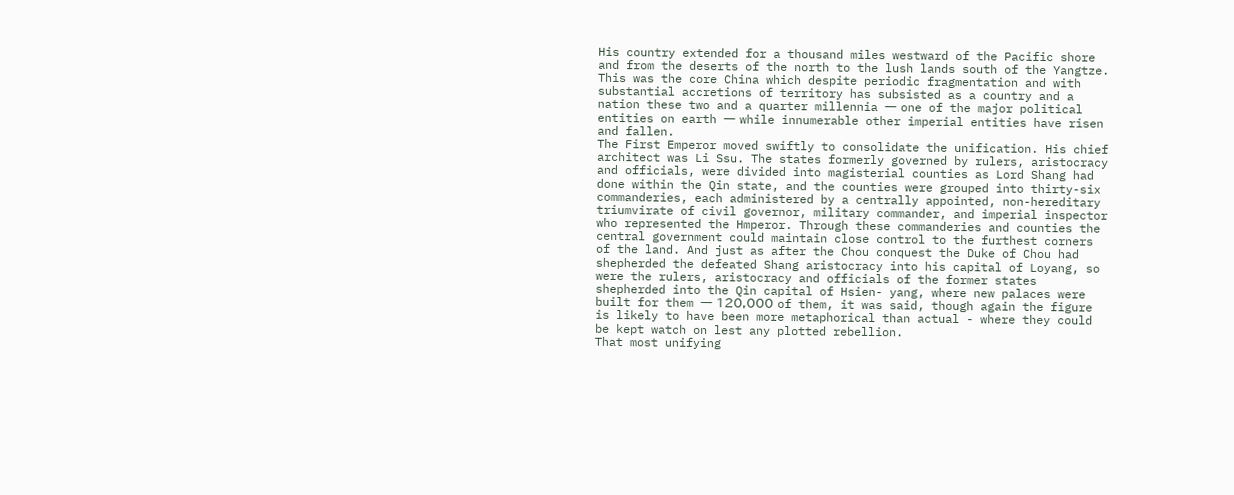His country extended for a thousand miles westward of the Pacific shore and from the deserts of the north to the lush lands south of the Yangtze. This was the core China which despite periodic fragmentation and with substantial accretions of territory has subsisted as a country and a nation these two and a quarter millennia 一 one of the major political entities on earth 一 while innumerable other imperial entities have risen and fallen.
The First Emperor moved swiftly to consolidate the unification. His chief architect was Li Ssu. The states formerly governed by rulers, aristocracy and officials, were divided into magisterial counties as Lord Shang had done within the Qin state, and the counties were grouped into thirty-six commanderies, each administered by a centrally appointed, non-hereditary triumvirate of civil governor, military commander, and imperial inspector who represented the Hmperor. Through these commanderies and counties the central government could maintain close control to the furthest corners of the land. And just as after the Chou conquest the Duke of Chou had shepherded the defeated Shang aristocracy into his capital of Loyang, so were the rulers, aristocracy and officials of the former states shepherded into the Qin capital of Hsien- yang, where new palaces were built for them 一 120,000 of them, it was said, though again the figure is likely to have been more metaphorical than actual - where they could be kept watch on lest any plotted rebellion.
That most unifying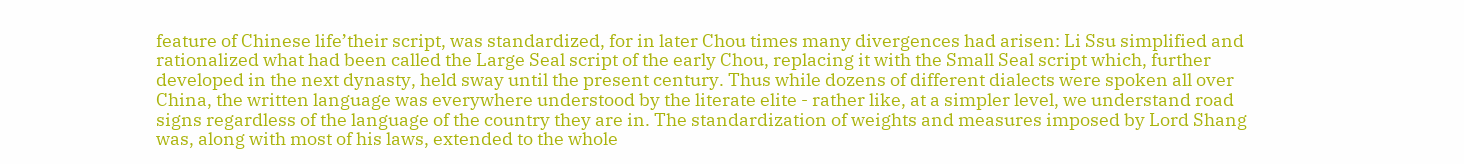feature of Chinese life’their script, was standardized, for in later Chou times many divergences had arisen: Li Ssu simplified and rationalized what had been called the Large Seal script of the early Chou, replacing it with the Small Seal script which, further developed in the next dynasty, held sway until the present century. Thus while dozens of different dialects were spoken all over China, the written language was everywhere understood by the literate elite - rather like, at a simpler level, we understand road signs regardless of the language of the country they are in. The standardization of weights and measures imposed by Lord Shang was, along with most of his laws, extended to the whole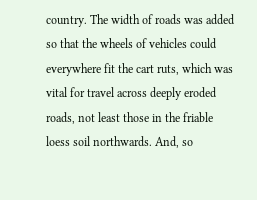country. The width of roads was added so that the wheels of vehicles could everywhere fit the cart ruts, which was vital for travel across deeply eroded roads, not least those in the friable loess soil northwards. And, so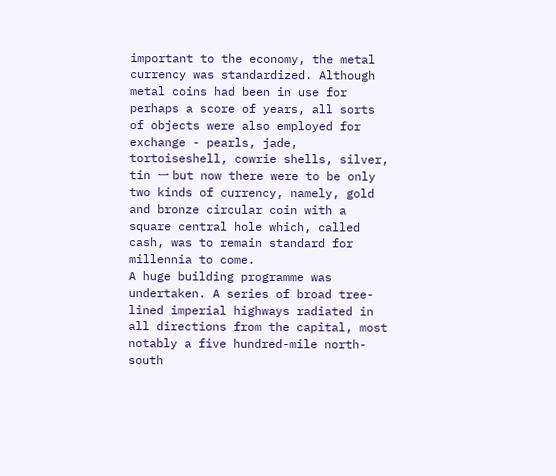important to the economy, the metal currency was standardized. Although metal coins had been in use for perhaps a score of years, all sorts of objects were also employed for exchange - pearls, jade, tortoiseshell, cowrie shells, silver, tin 一 but now there were to be only two kinds of currency, namely, gold and bronze circular coin with a square central hole which, called cash, was to remain standard for millennia to come.
A huge building programme was undertaken. A series of broad tree-lined imperial highways radiated in all directions from the capital, most notably a five hundred-mile north-south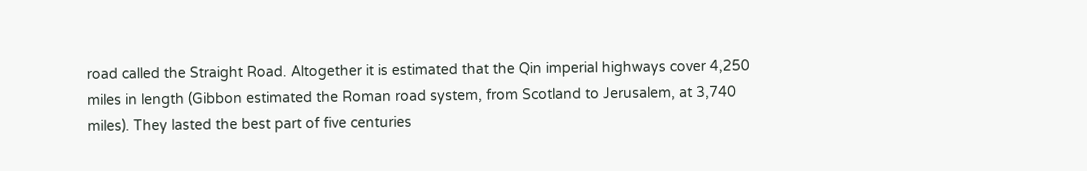road called the Straight Road. Altogether it is estimated that the Qin imperial highways cover 4,250 miles in length (Gibbon estimated the Roman road system, from Scotland to Jerusalem, at 3,740 miles). They lasted the best part of five centuries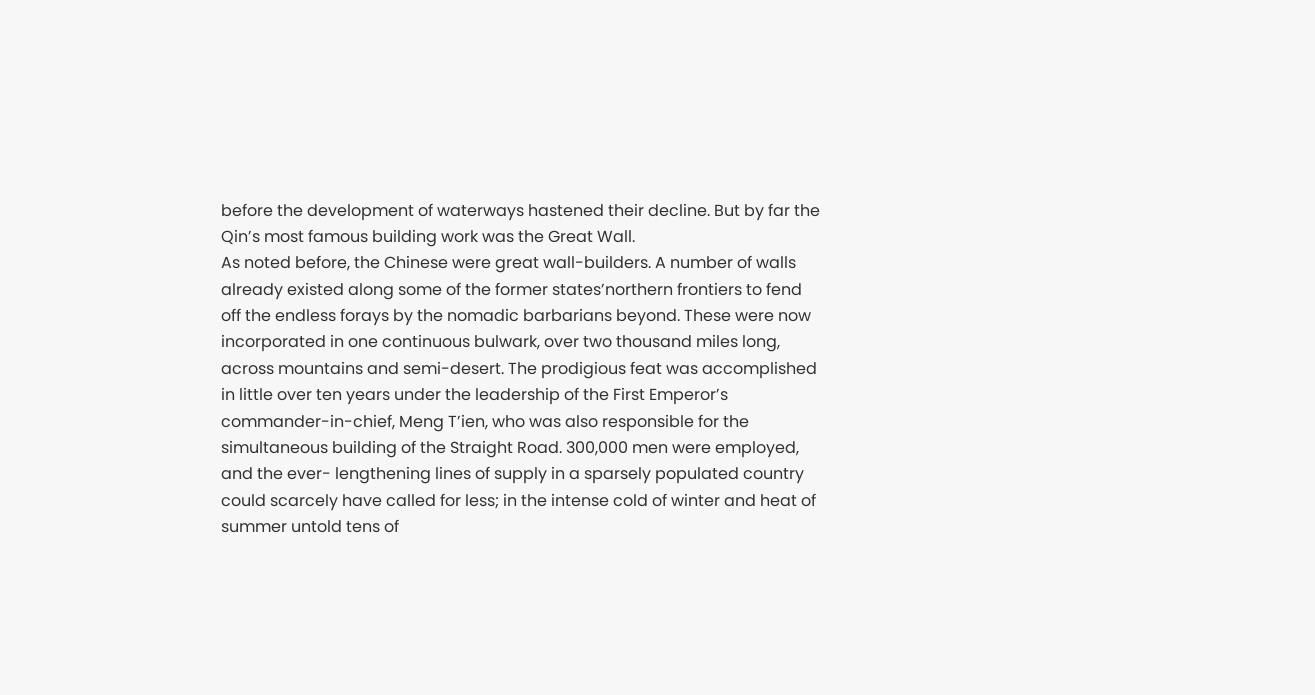before the development of waterways hastened their decline. But by far the Qin’s most famous building work was the Great Wall.
As noted before, the Chinese were great wall-builders. A number of walls already existed along some of the former states’northern frontiers to fend off the endless forays by the nomadic barbarians beyond. These were now incorporated in one continuous bulwark, over two thousand miles long, across mountains and semi-desert. The prodigious feat was accomplished in little over ten years under the leadership of the First Emperor’s commander-in-chief, Meng T’ien, who was also responsible for the simultaneous building of the Straight Road. 300,000 men were employed, and the ever- lengthening lines of supply in a sparsely populated country could scarcely have called for less; in the intense cold of winter and heat of summer untold tens of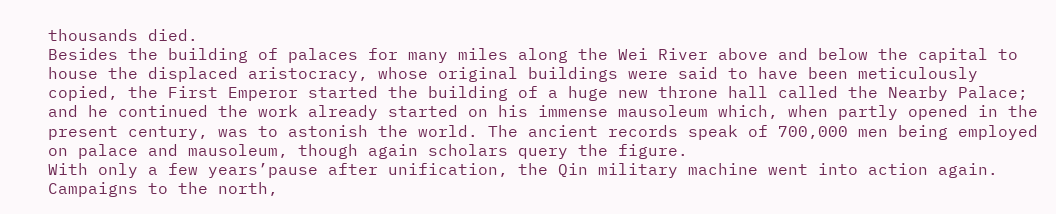thousands died.
Besides the building of palaces for many miles along the Wei River above and below the capital to house the displaced aristocracy, whose original buildings were said to have been meticulously copied, the First Emperor started the building of a huge new throne hall called the Nearby Palace; and he continued the work already started on his immense mausoleum which, when partly opened in the present century, was to astonish the world. The ancient records speak of 700,000 men being employed on palace and mausoleum, though again scholars query the figure.
With only a few years’pause after unification, the Qin military machine went into action again. Campaigns to the north,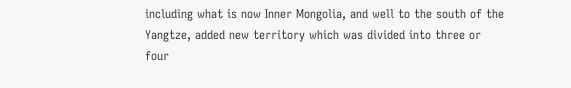including what is now Inner Mongolia, and well to the south of the Yangtze, added new territory which was divided into three or four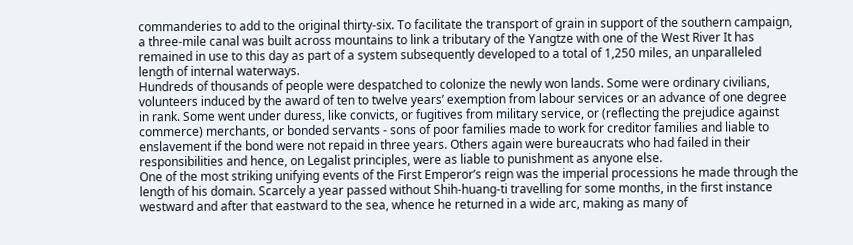commanderies to add to the original thirty-six. To facilitate the transport of grain in support of the southern campaign, a three-mile canal was built across mountains to link a tributary of the Yangtze with one of the West River It has remained in use to this day as part of a system subsequently developed to a total of 1,250 miles, an unparalleled length of internal waterways.
Hundreds of thousands of people were despatched to colonize the newly won lands. Some were ordinary civilians, volunteers induced by the award of ten to twelve years’ exemption from labour services or an advance of one degree in rank. Some went under duress, like convicts, or fugitives from military service, or (reflecting the prejudice against commerce) merchants, or bonded servants - sons of poor families made to work for creditor families and liable to enslavement if the bond were not repaid in three years. Others again were bureaucrats who had failed in their responsibilities and hence, on Legalist principles, were as liable to punishment as anyone else.
One of the most striking unifying events of the First Emperor’s reign was the imperial processions he made through the length of his domain. Scarcely a year passed without Shih-huang-ti travelling for some months, in the first instance westward and after that eastward to the sea, whence he returned in a wide arc, making as many of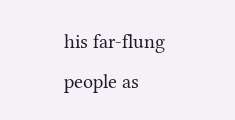his far-flung people as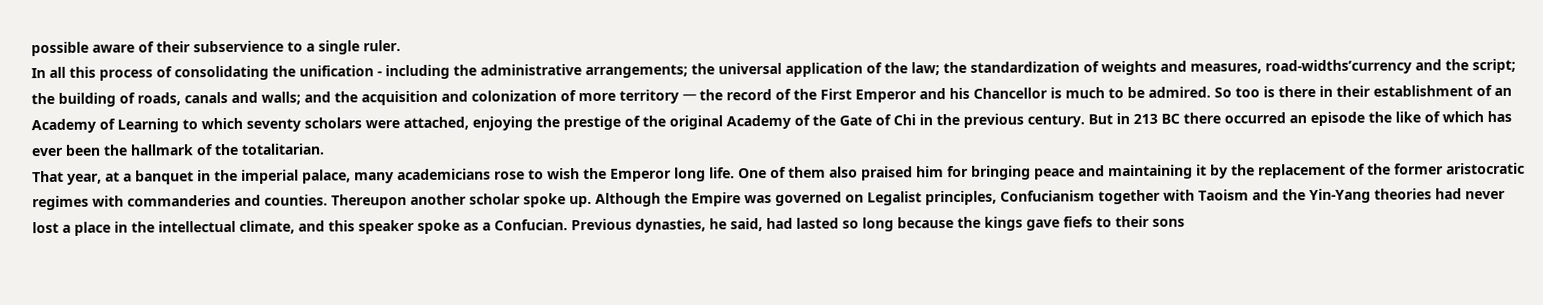possible aware of their subservience to a single ruler.
In all this process of consolidating the unification - including the administrative arrangements; the universal application of the law; the standardization of weights and measures, road-widths’currency and the script; the building of roads, canals and walls; and the acquisition and colonization of more territory 一 the record of the First Emperor and his Chancellor is much to be admired. So too is there in their establishment of an Academy of Learning to which seventy scholars were attached, enjoying the prestige of the original Academy of the Gate of Chi in the previous century. But in 213 BC there occurred an episode the like of which has ever been the hallmark of the totalitarian.
That year, at a banquet in the imperial palace, many academicians rose to wish the Emperor long life. One of them also praised him for bringing peace and maintaining it by the replacement of the former aristocratic regimes with commanderies and counties. Thereupon another scholar spoke up. Although the Empire was governed on Legalist principles, Confucianism together with Taoism and the Yin-Yang theories had never lost a place in the intellectual climate, and this speaker spoke as a Confucian. Previous dynasties, he said, had lasted so long because the kings gave fiefs to their sons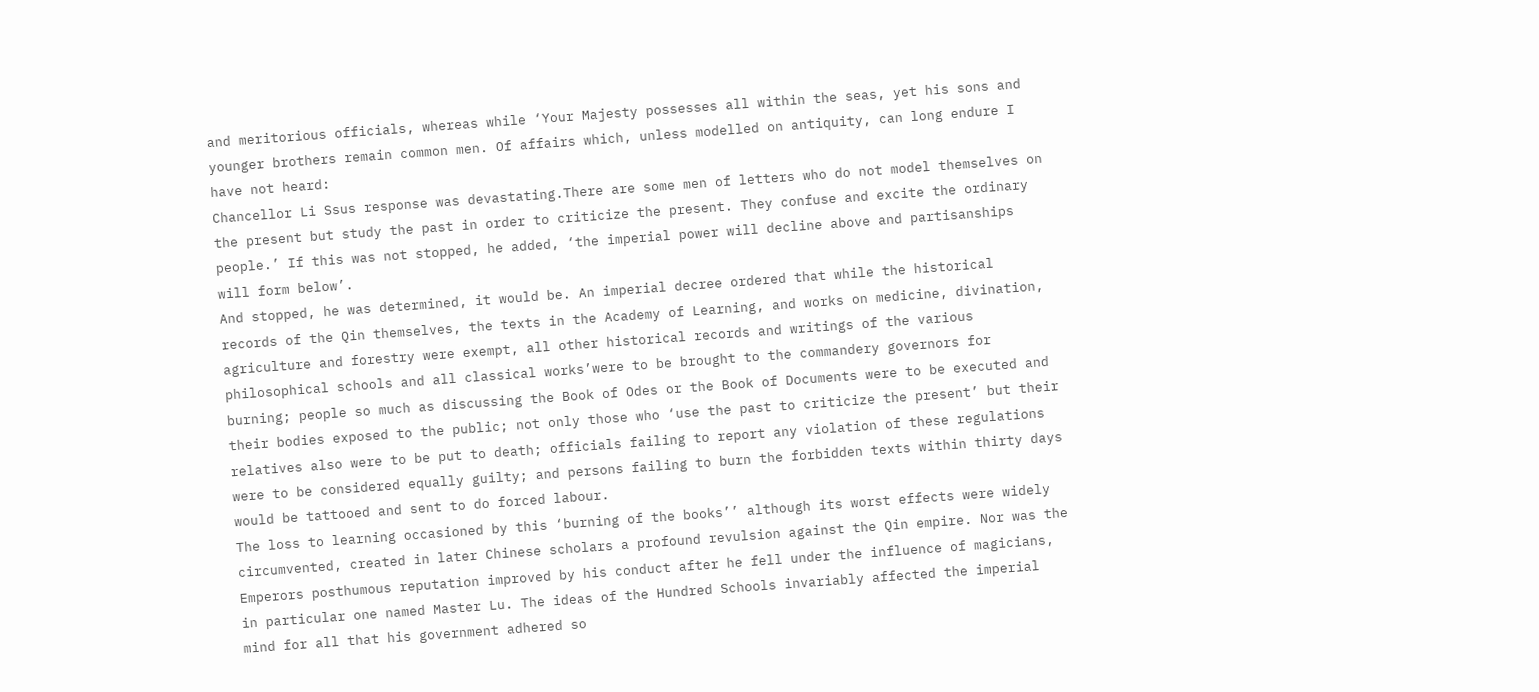and meritorious officials, whereas while ‘Your Majesty possesses all within the seas, yet his sons and younger brothers remain common men. Of affairs which, unless modelled on antiquity, can long endure I have not heard:
Chancellor Li Ssus response was devastating.There are some men of letters who do not model themselves on the present but study the past in order to criticize the present. They confuse and excite the ordinary people.’ If this was not stopped, he added, ‘the imperial power will decline above and partisanships will form below’.
And stopped, he was determined, it would be. An imperial decree ordered that while the historical records of the Qin themselves, the texts in the Academy of Learning, and works on medicine, divination, agriculture and forestry were exempt, all other historical records and writings of the various philosophical schools and all classical works’were to be brought to the commandery governors for burning; people so much as discussing the Book of Odes or the Book of Documents were to be executed and their bodies exposed to the public; not only those who ‘use the past to criticize the present’ but their relatives also were to be put to death; officials failing to report any violation of these regulations were to be considered equally guilty; and persons failing to burn the forbidden texts within thirty days would be tattooed and sent to do forced labour.
The loss to learning occasioned by this ‘burning of the books’’ although its worst effects were widely circumvented, created in later Chinese scholars a profound revulsion against the Qin empire. Nor was the Emperors posthumous reputation improved by his conduct after he fell under the influence of magicians, in particular one named Master Lu. The ideas of the Hundred Schools invariably affected the imperial mind for all that his government adhered so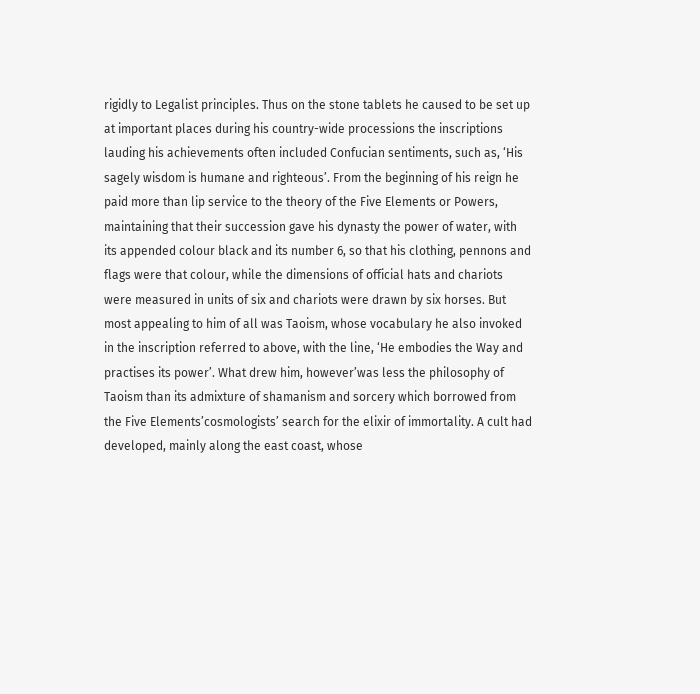rigidly to Legalist principles. Thus on the stone tablets he caused to be set up at important places during his country-wide processions the inscriptions lauding his achievements often included Confucian sentiments, such as, ‘His sagely wisdom is humane and righteous’. From the beginning of his reign he paid more than lip service to the theory of the Five Elements or Powers, maintaining that their succession gave his dynasty the power of water, with its appended colour black and its number 6, so that his clothing, pennons and flags were that colour, while the dimensions of official hats and chariots were measured in units of six and chariots were drawn by six horses. But most appealing to him of all was Taoism, whose vocabulary he also invoked in the inscription referred to above, with the line, ‘He embodies the Way and practises its power’. What drew him, however’was less the philosophy of Taoism than its admixture of shamanism and sorcery which borrowed from the Five Elements’cosmologists’ search for the elixir of immortality. A cult had developed, mainly along the east coast, whose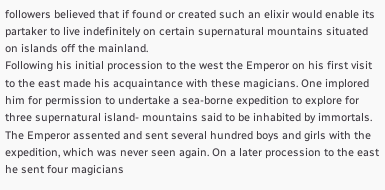followers believed that if found or created such an elixir would enable its partaker to live indefinitely on certain supernatural mountains situated on islands off the mainland.
Following his initial procession to the west the Emperor on his first visit to the east made his acquaintance with these magicians. One implored him for permission to undertake a sea-borne expedition to explore for three supernatural island- mountains said to be inhabited by immortals. The Emperor assented and sent several hundred boys and girls with the expedition, which was never seen again. On a later procession to the east he sent four magicians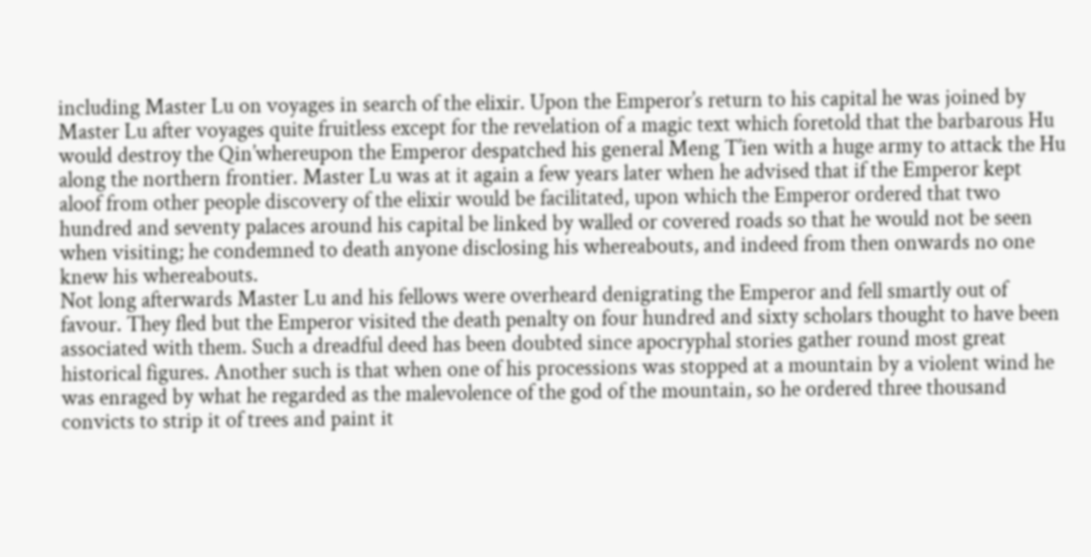including Master Lu on voyages in search of the elixir. Upon the Emperor’s return to his capital he was joined by Master Lu after voyages quite fruitless except for the revelation of a magic text which foretold that the barbarous Hu would destroy the Qin’whereupon the Emperor despatched his general Meng T’ien with a huge army to attack the Hu along the northern frontier. Master Lu was at it again a few years later when he advised that if the Emperor kept aloof from other people discovery of the elixir would be facilitated, upon which the Emperor ordered that two hundred and seventy palaces around his capital be linked by walled or covered roads so that he would not be seen when visiting; he condemned to death anyone disclosing his whereabouts, and indeed from then onwards no one knew his whereabouts.
Not long afterwards Master Lu and his fellows were overheard denigrating the Emperor and fell smartly out of favour. They fled but the Emperor visited the death penalty on four hundred and sixty scholars thought to have been associated with them. Such a dreadful deed has been doubted since apocryphal stories gather round most great historical figures. Another such is that when one of his processions was stopped at a mountain by a violent wind he was enraged by what he regarded as the malevolence of the god of the mountain, so he ordered three thousand convicts to strip it of trees and paint it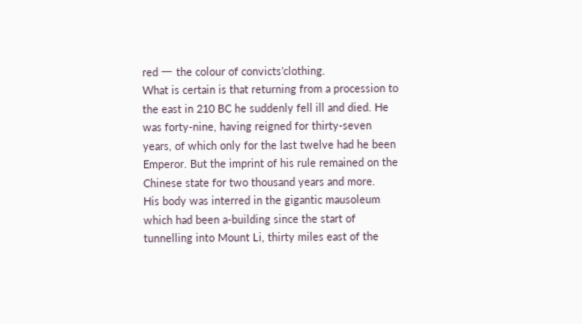red 一 the colour of convicts’clothing.
What is certain is that returning from a procession to the east in 210 BC he suddenly fell ill and died. He was forty-nine, having reigned for thirty-seven years, of which only for the last twelve had he been Emperor. But the imprint of his rule remained on the Chinese state for two thousand years and more.
His body was interred in the gigantic mausoleum which had been a-building since the start of tunnelling into Mount Li, thirty miles east of the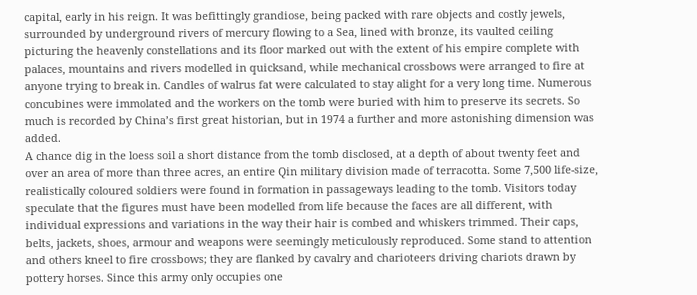capital, early in his reign. It was befittingly grandiose, being packed with rare objects and costly jewels, surrounded by underground rivers of mercury flowing to a Sea, lined with bronze, its vaulted ceiling picturing the heavenly constellations and its floor marked out with the extent of his empire complete with palaces, mountains and rivers modelled in quicksand, while mechanical crossbows were arranged to fire at anyone trying to break in. Candles of walrus fat were calculated to stay alight for a very long time. Numerous concubines were immolated and the workers on the tomb were buried with him to preserve its secrets. So much is recorded by China’s first great historian, but in 1974 a further and more astonishing dimension was added.
A chance dig in the loess soil a short distance from the tomb disclosed, at a depth of about twenty feet and over an area of more than three acres, an entire Qin military division made of terracotta. Some 7,500 life-size, realistically coloured soldiers were found in formation in passageways leading to the tomb. Visitors today speculate that the figures must have been modelled from life because the faces are all different, with individual expressions and variations in the way their hair is combed and whiskers trimmed. Their caps, belts, jackets, shoes, armour and weapons were seemingly meticulously reproduced. Some stand to attention and others kneel to fire crossbows; they are flanked by cavalry and charioteers driving chariots drawn by pottery horses. Since this army only occupies one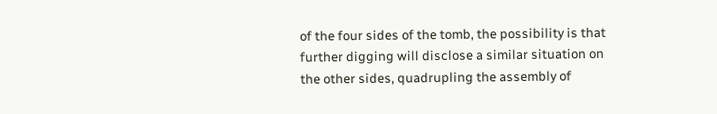of the four sides of the tomb, the possibility is that further digging will disclose a similar situation on the other sides, quadrupling the assembly of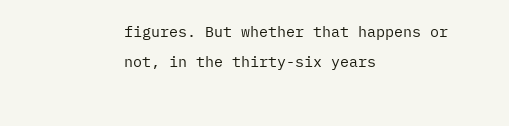figures. But whether that happens or not, in the thirty-six years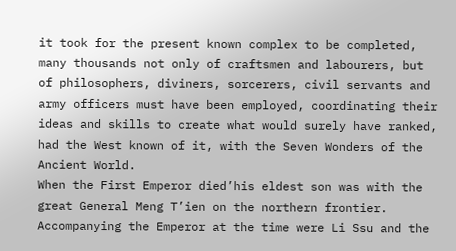it took for the present known complex to be completed, many thousands not only of craftsmen and labourers, but of philosophers, diviners, sorcerers, civil servants and army officers must have been employed, coordinating their ideas and skills to create what would surely have ranked, had the West known of it, with the Seven Wonders of the Ancient World.
When the First Emperor died’his eldest son was with the great General Meng T’ien on the northern frontier. Accompanying the Emperor at the time were Li Ssu and the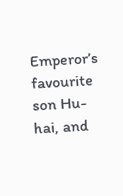Emperor’s favourite son Hu-hai, and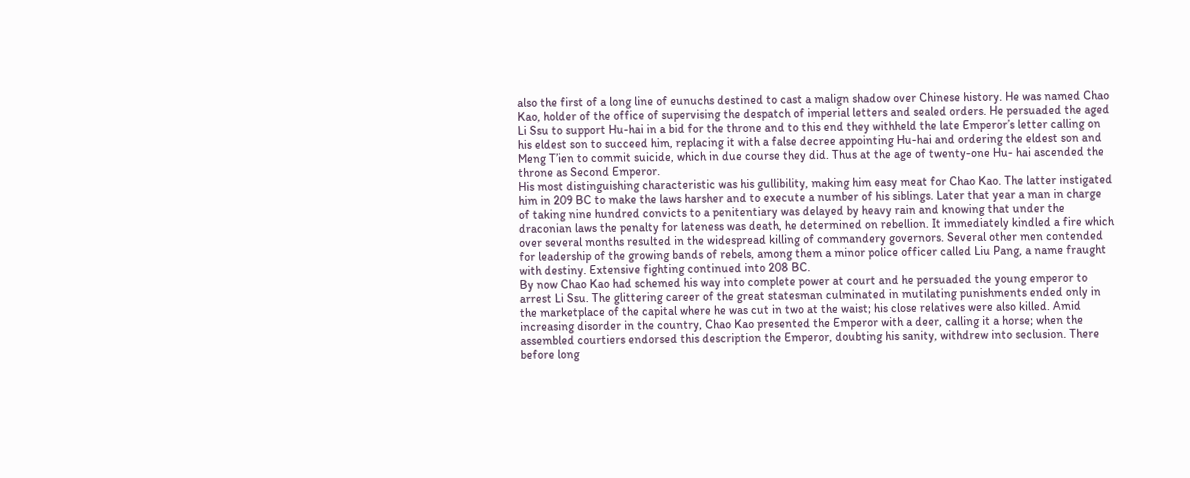also the first of a long line of eunuchs destined to cast a malign shadow over Chinese history. He was named Chao Kao, holder of the office of supervising the despatch of imperial letters and sealed orders. He persuaded the aged Li Ssu to support Hu-hai in a bid for the throne and to this end they withheld the late Emperor’s letter calling on his eldest son to succeed him, replacing it with a false decree appointing Hu-hai and ordering the eldest son and Meng T’ien to commit suicide, which in due course they did. Thus at the age of twenty-one Hu- hai ascended the throne as Second Emperor.
His most distinguishing characteristic was his gullibility, making him easy meat for Chao Kao. The latter instigated him in 209 BC to make the laws harsher and to execute a number of his siblings. Later that year a man in charge of taking nine hundred convicts to a penitentiary was delayed by heavy rain and knowing that under the draconian laws the penalty for lateness was death, he determined on rebellion. It immediately kindled a fire which over several months resulted in the widespread killing of commandery governors. Several other men contended for leadership of the growing bands of rebels, among them a minor police officer called Liu Pang, a name fraught with destiny. Extensive fighting continued into 208 BC.
By now Chao Kao had schemed his way into complete power at court and he persuaded the young emperor to arrest Li Ssu. The glittering career of the great statesman culminated in mutilating punishments ended only in the marketplace of the capital where he was cut in two at the waist; his close relatives were also killed. Amid increasing disorder in the country, Chao Kao presented the Emperor with a deer, calling it a horse; when the assembled courtiers endorsed this description the Emperor, doubting his sanity, withdrew into seclusion. There before long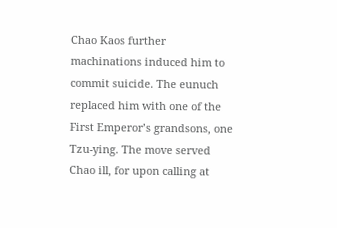Chao Kaos further machinations induced him to commit suicide. The eunuch replaced him with one of the First Emperor’s grandsons, one Tzu-ying. The move served Chao ill, for upon calling at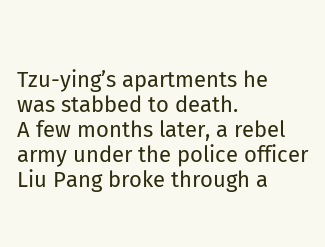Tzu-ying’s apartments he was stabbed to death.
A few months later, a rebel army under the police officer Liu Pang broke through a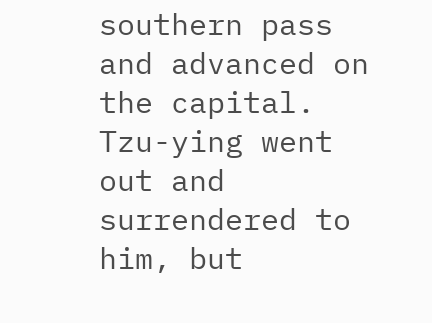southern pass and advanced on the capital. Tzu-ying went out and surrendered to him, but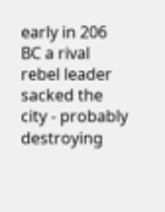early in 206 BC a rival rebel leader sacked the city - probably destroying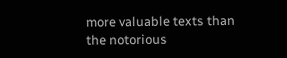more valuable texts than the notorious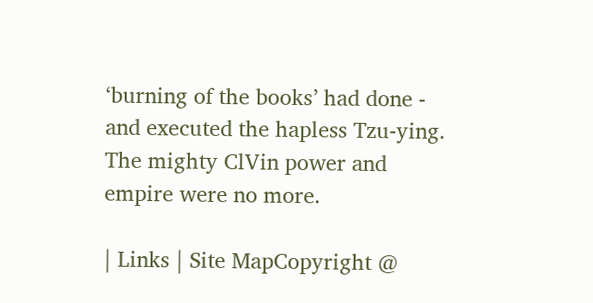‘burning of the books’ had done - and executed the hapless Tzu-ying. The mighty ClVin power and empire were no more.

| Links | Site MapCopyright @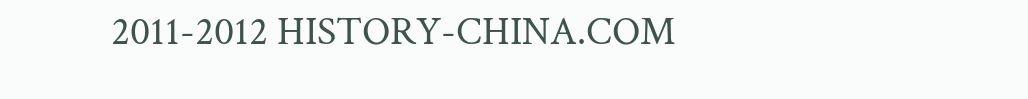2011-2012 HISTORY-CHINA.COM